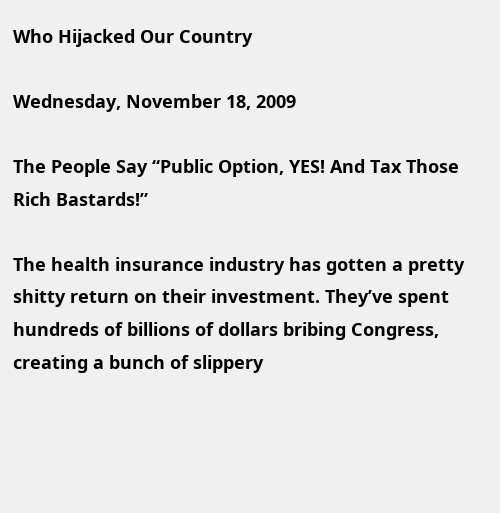Who Hijacked Our Country

Wednesday, November 18, 2009

The People Say “Public Option, YES! And Tax Those Rich Bastards!”

The health insurance industry has gotten a pretty shitty return on their investment. They’ve spent hundreds of billions of dollars bribing Congress, creating a bunch of slippery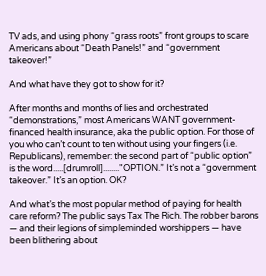TV ads, and using phony “grass roots” front groups to scare Americans about “Death Panels!” and “government takeover!”

And what have they got to show for it?

After months and months of lies and orchestrated “demonstrations,” most Americans WANT government-financed health insurance, aka the public option. For those of you who can’t count to ten without using your fingers (i.e. Republicans), remember: the second part of “public option” is the word.....[drumroll]........"OPTION.” It’s not a “government takeover.” It’s an option. OK?

And what’s the most popular method of paying for health care reform? The public says Tax The Rich. The robber barons — and their legions of simpleminded worshippers — have been blithering about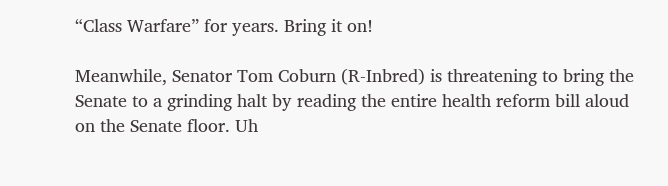“Class Warfare” for years. Bring it on!

Meanwhile, Senator Tom Coburn (R-Inbred) is threatening to bring the Senate to a grinding halt by reading the entire health reform bill aloud on the Senate floor. Uh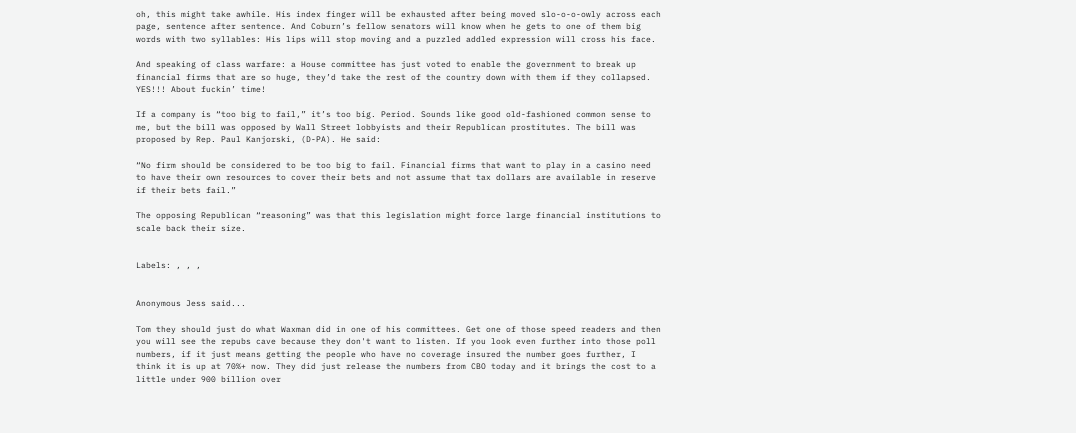oh, this might take awhile. His index finger will be exhausted after being moved slo-o-o-owly across each page, sentence after sentence. And Coburn’s fellow senators will know when he gets to one of them big words with two syllables: His lips will stop moving and a puzzled addled expression will cross his face.

And speaking of class warfare: a House committee has just voted to enable the government to break up financial firms that are so huge, they’d take the rest of the country down with them if they collapsed. YES!!! About fuckin’ time!

If a company is “too big to fail,” it’s too big. Period. Sounds like good old-fashioned common sense to me, but the bill was opposed by Wall Street lobbyists and their Republican prostitutes. The bill was proposed by Rep. Paul Kanjorski, (D-PA). He said:

“No firm should be considered to be too big to fail. Financial firms that want to play in a casino need to have their own resources to cover their bets and not assume that tax dollars are available in reserve if their bets fail.”

The opposing Republican “reasoning” was that this legislation might force large financial institutions to scale back their size.


Labels: , , ,


Anonymous Jess said...

Tom they should just do what Waxman did in one of his committees. Get one of those speed readers and then you will see the repubs cave because they don't want to listen. If you look even further into those poll numbers, if it just means getting the people who have no coverage insured the number goes further, I think it is up at 70%+ now. They did just release the numbers from CBO today and it brings the cost to a little under 900 billion over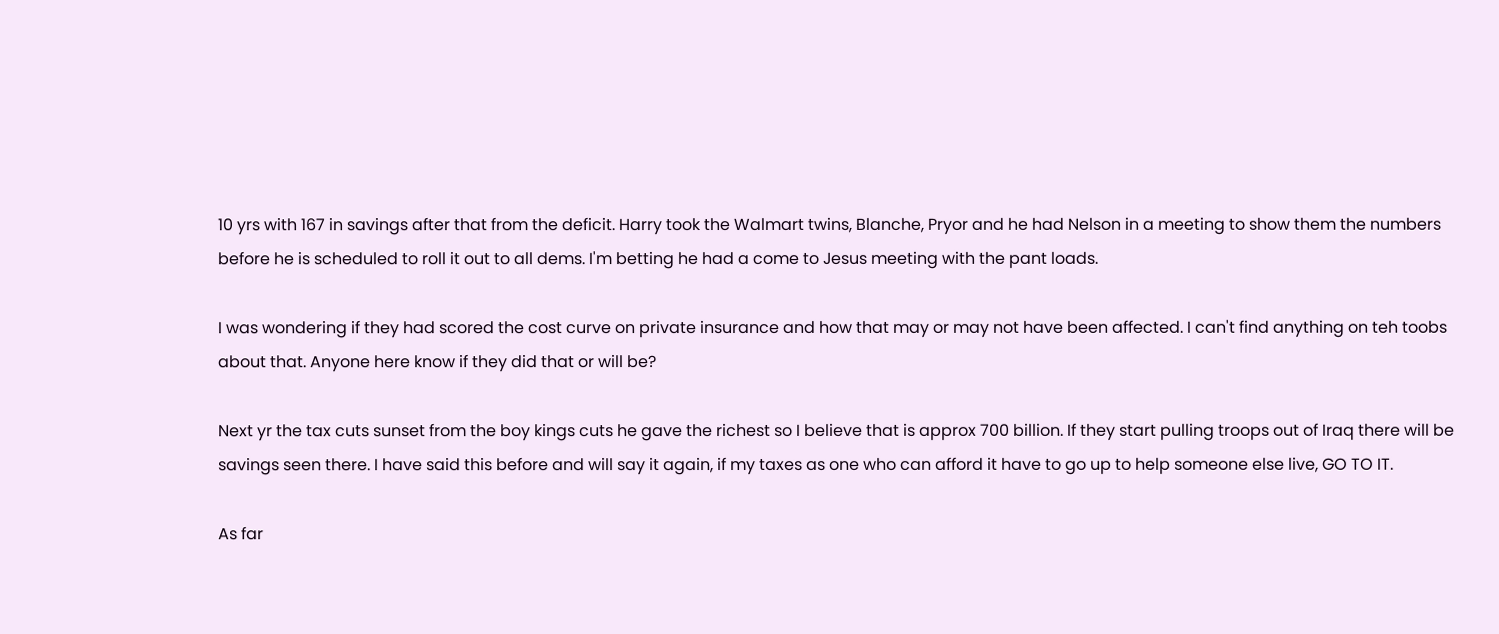10 yrs with 167 in savings after that from the deficit. Harry took the Walmart twins, Blanche, Pryor and he had Nelson in a meeting to show them the numbers before he is scheduled to roll it out to all dems. I'm betting he had a come to Jesus meeting with the pant loads.

I was wondering if they had scored the cost curve on private insurance and how that may or may not have been affected. I can't find anything on teh toobs about that. Anyone here know if they did that or will be?

Next yr the tax cuts sunset from the boy kings cuts he gave the richest so I believe that is approx 700 billion. If they start pulling troops out of Iraq there will be savings seen there. I have said this before and will say it again, if my taxes as one who can afford it have to go up to help someone else live, GO TO IT.

As far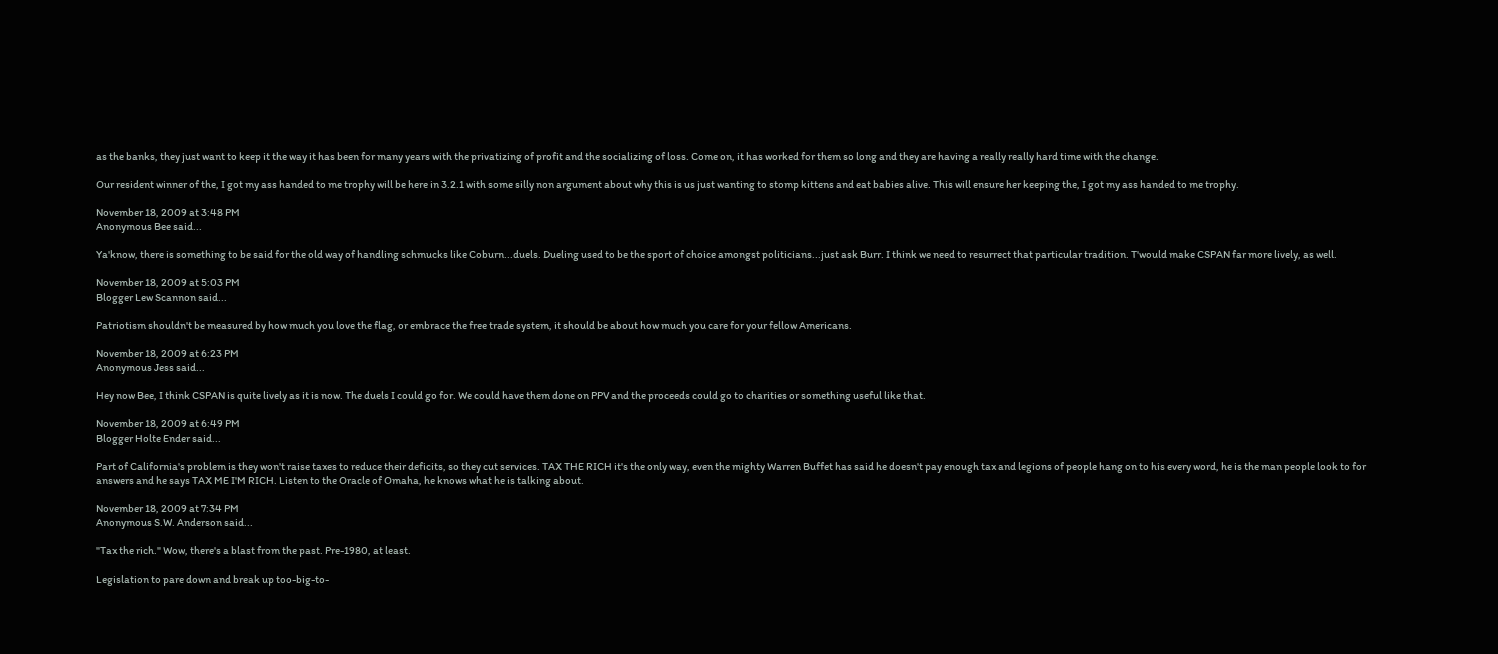as the banks, they just want to keep it the way it has been for many years with the privatizing of profit and the socializing of loss. Come on, it has worked for them so long and they are having a really really hard time with the change.

Our resident winner of the, I got my ass handed to me trophy will be here in 3.2.1 with some silly non argument about why this is us just wanting to stomp kittens and eat babies alive. This will ensure her keeping the, I got my ass handed to me trophy.

November 18, 2009 at 3:48 PM
Anonymous Bee said...

Ya'know, there is something to be said for the old way of handling schmucks like Coburn...duels. Dueling used to be the sport of choice amongst politicians...just ask Burr. I think we need to resurrect that particular tradition. T'would make CSPAN far more lively, as well.

November 18, 2009 at 5:03 PM
Blogger Lew Scannon said...

Patriotism shouldn't be measured by how much you love the flag, or embrace the free trade system, it should be about how much you care for your fellow Americans.

November 18, 2009 at 6:23 PM
Anonymous Jess said...

Hey now Bee, I think CSPAN is quite lively as it is now. The duels I could go for. We could have them done on PPV and the proceeds could go to charities or something useful like that.

November 18, 2009 at 6:49 PM
Blogger Holte Ender said...

Part of California's problem is they won't raise taxes to reduce their deficits, so they cut services. TAX THE RICH it's the only way, even the mighty Warren Buffet has said he doesn't pay enough tax and legions of people hang on to his every word, he is the man people look to for answers and he says TAX ME I'M RICH. Listen to the Oracle of Omaha, he knows what he is talking about.

November 18, 2009 at 7:34 PM
Anonymous S.W. Anderson said...

"Tax the rich." Wow, there's a blast from the past. Pre-1980, at least.

Legislation to pare down and break up too-big-to-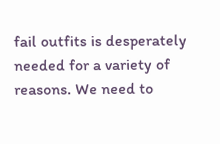fail outfits is desperately needed for a variety of reasons. We need to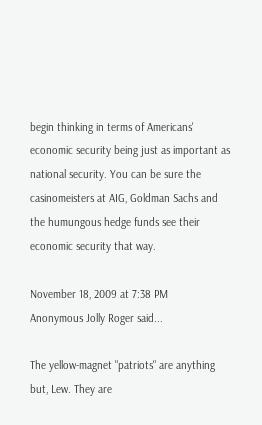begin thinking in terms of Americans' economic security being just as important as national security. You can be sure the casinomeisters at AIG, Goldman Sachs and the humungous hedge funds see their economic security that way.

November 18, 2009 at 7:38 PM
Anonymous Jolly Roger said...

The yellow-magnet "patriots" are anything but, Lew. They are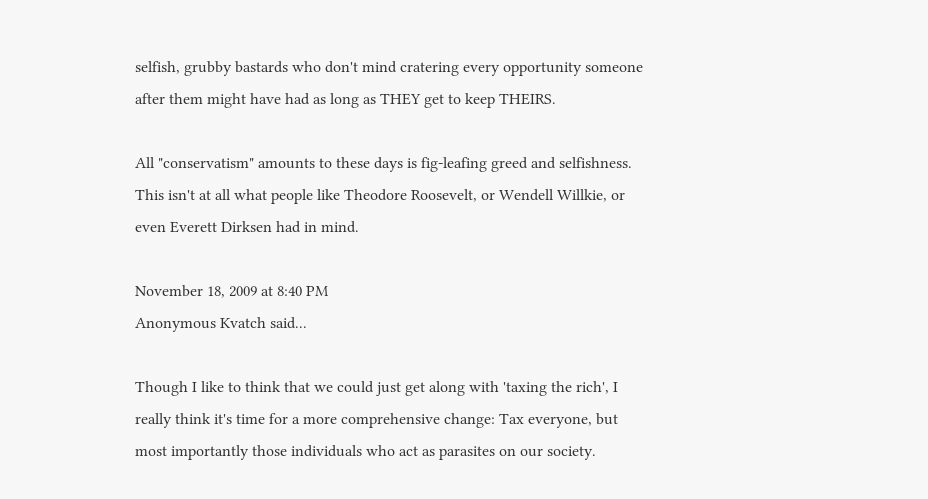selfish, grubby bastards who don't mind cratering every opportunity someone after them might have had as long as THEY get to keep THEIRS.

All "conservatism" amounts to these days is fig-leafing greed and selfishness. This isn't at all what people like Theodore Roosevelt, or Wendell Willkie, or even Everett Dirksen had in mind.

November 18, 2009 at 8:40 PM
Anonymous Kvatch said...

Though I like to think that we could just get along with 'taxing the rich', I really think it's time for a more comprehensive change: Tax everyone, but most importantly those individuals who act as parasites on our society.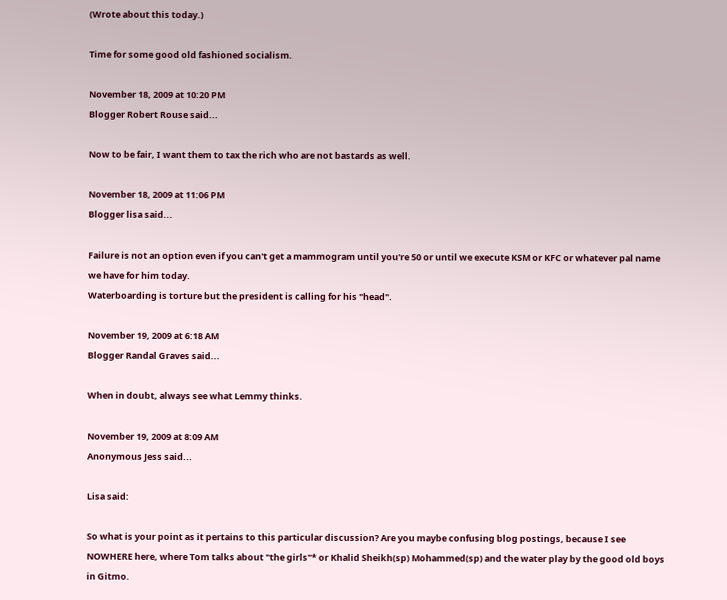(Wrote about this today.)

Time for some good old fashioned socialism.

November 18, 2009 at 10:20 PM
Blogger Robert Rouse said...

Now to be fair, I want them to tax the rich who are not bastards as well.

November 18, 2009 at 11:06 PM
Blogger lisa said...

Failure is not an option even if you can't get a mammogram until you're 50 or until we execute KSM or KFC or whatever pal name we have for him today.
Waterboarding is torture but the president is calling for his "head".

November 19, 2009 at 6:18 AM
Blogger Randal Graves said...

When in doubt, always see what Lemmy thinks.

November 19, 2009 at 8:09 AM
Anonymous Jess said...

Lisa said:

So what is your point as it pertains to this particular discussion? Are you maybe confusing blog postings, because I see NOWHERE here, where Tom talks about "the girls"* or Khalid Sheikh(sp) Mohammed(sp) and the water play by the good old boys in Gitmo.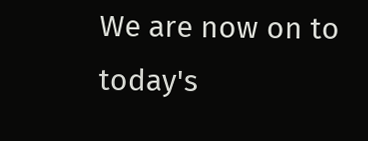We are now on to today's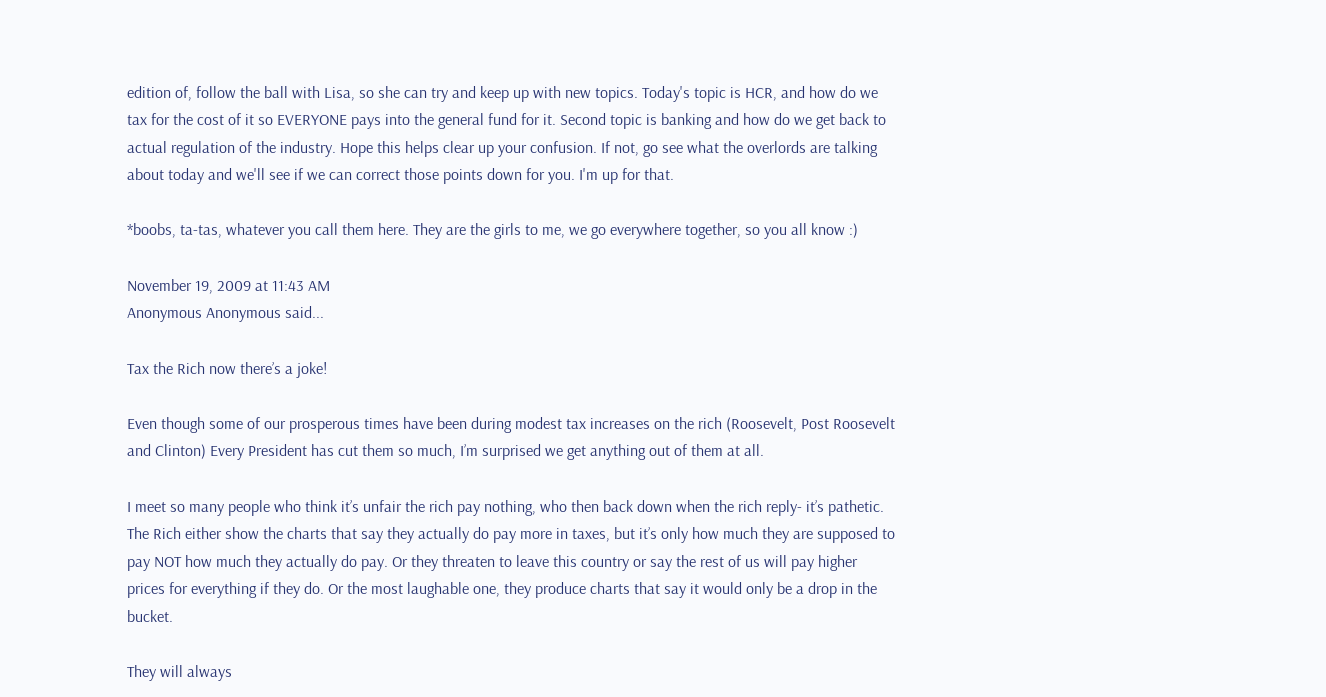edition of, follow the ball with Lisa, so she can try and keep up with new topics. Today's topic is HCR, and how do we tax for the cost of it so EVERYONE pays into the general fund for it. Second topic is banking and how do we get back to actual regulation of the industry. Hope this helps clear up your confusion. If not, go see what the overlords are talking about today and we'll see if we can correct those points down for you. I'm up for that.

*boobs, ta-tas, whatever you call them here. They are the girls to me, we go everywhere together, so you all know :)

November 19, 2009 at 11:43 AM
Anonymous Anonymous said...

Tax the Rich now there’s a joke!

Even though some of our prosperous times have been during modest tax increases on the rich (Roosevelt, Post Roosevelt and Clinton) Every President has cut them so much, I’m surprised we get anything out of them at all.

I meet so many people who think it’s unfair the rich pay nothing, who then back down when the rich reply- it’s pathetic.
The Rich either show the charts that say they actually do pay more in taxes, but it’s only how much they are supposed to pay NOT how much they actually do pay. Or they threaten to leave this country or say the rest of us will pay higher prices for everything if they do. Or the most laughable one, they produce charts that say it would only be a drop in the bucket.

They will always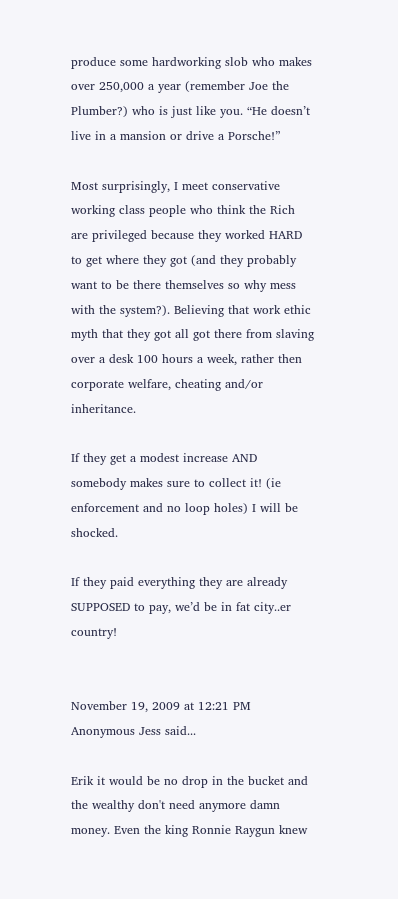produce some hardworking slob who makes over 250,000 a year (remember Joe the Plumber?) who is just like you. “He doesn’t live in a mansion or drive a Porsche!”

Most surprisingly, I meet conservative working class people who think the Rich are privileged because they worked HARD to get where they got (and they probably want to be there themselves so why mess with the system?). Believing that work ethic myth that they got all got there from slaving over a desk 100 hours a week, rather then corporate welfare, cheating and/or inheritance.

If they get a modest increase AND somebody makes sure to collect it! (ie enforcement and no loop holes) I will be shocked.

If they paid everything they are already SUPPOSED to pay, we’d be in fat city..er country!


November 19, 2009 at 12:21 PM
Anonymous Jess said...

Erik it would be no drop in the bucket and the wealthy don't need anymore damn money. Even the king Ronnie Raygun knew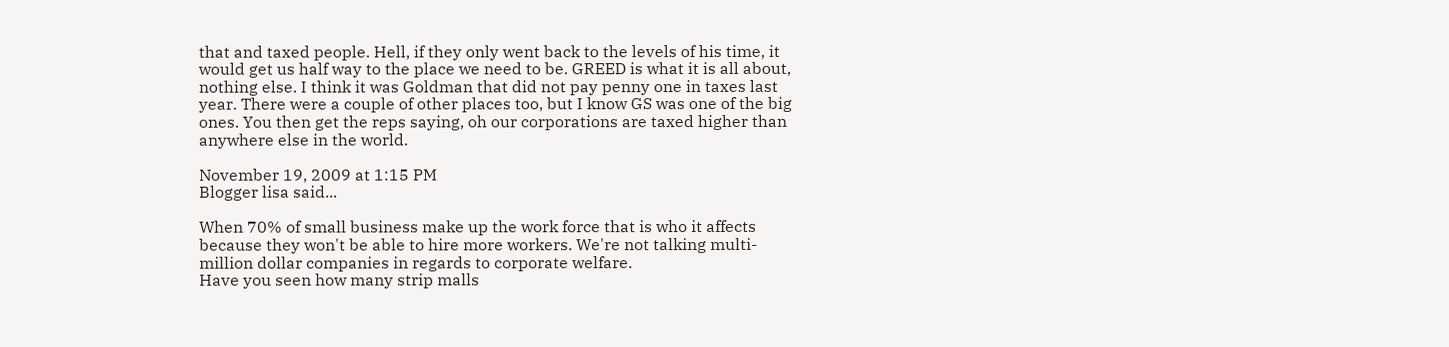that and taxed people. Hell, if they only went back to the levels of his time, it would get us half way to the place we need to be. GREED is what it is all about, nothing else. I think it was Goldman that did not pay penny one in taxes last year. There were a couple of other places too, but I know GS was one of the big ones. You then get the reps saying, oh our corporations are taxed higher than anywhere else in the world.

November 19, 2009 at 1:15 PM
Blogger lisa said...

When 70% of small business make up the work force that is who it affects because they won't be able to hire more workers. We're not talking multi-million dollar companies in regards to corporate welfare.
Have you seen how many strip malls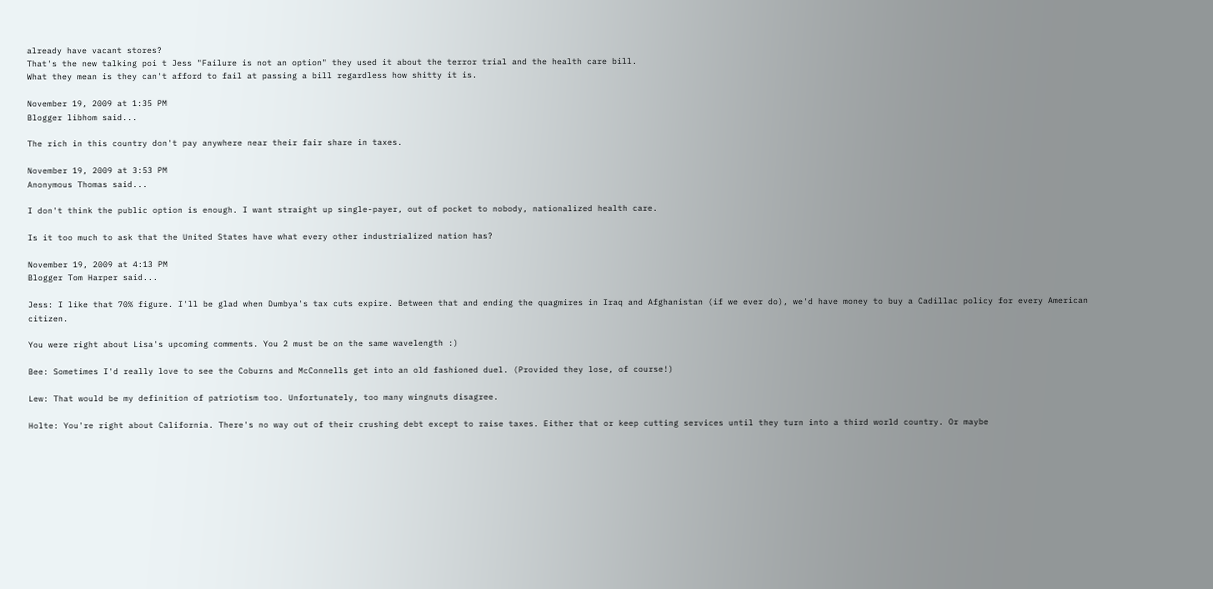already have vacant stores?
That's the new talking poi t Jess "Failure is not an option" they used it about the terror trial and the health care bill.
What they mean is they can't afford to fail at passing a bill regardless how shitty it is.

November 19, 2009 at 1:35 PM
Blogger libhom said...

The rich in this country don't pay anywhere near their fair share in taxes.

November 19, 2009 at 3:53 PM
Anonymous Thomas said...

I don't think the public option is enough. I want straight up single-payer, out of pocket to nobody, nationalized health care.

Is it too much to ask that the United States have what every other industrialized nation has?

November 19, 2009 at 4:13 PM
Blogger Tom Harper said...

Jess: I like that 70% figure. I'll be glad when Dumbya's tax cuts expire. Between that and ending the quagmires in Iraq and Afghanistan (if we ever do), we'd have money to buy a Cadillac policy for every American citizen.

You were right about Lisa's upcoming comments. You 2 must be on the same wavelength :)

Bee: Sometimes I'd really love to see the Coburns and McConnells get into an old fashioned duel. (Provided they lose, of course!)

Lew: That would be my definition of patriotism too. Unfortunately, too many wingnuts disagree.

Holte: You're right about California. There's no way out of their crushing debt except to raise taxes. Either that or keep cutting services until they turn into a third world country. Or maybe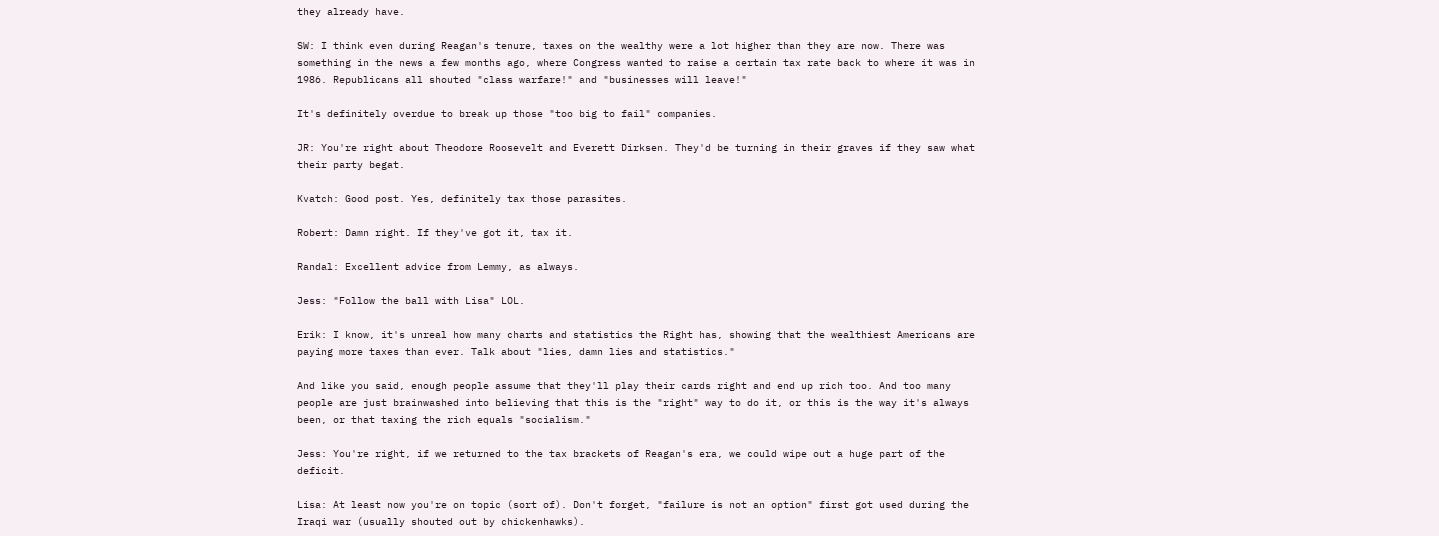they already have.

SW: I think even during Reagan's tenure, taxes on the wealthy were a lot higher than they are now. There was something in the news a few months ago, where Congress wanted to raise a certain tax rate back to where it was in 1986. Republicans all shouted "class warfare!" and "businesses will leave!"

It's definitely overdue to break up those "too big to fail" companies.

JR: You're right about Theodore Roosevelt and Everett Dirksen. They'd be turning in their graves if they saw what their party begat.

Kvatch: Good post. Yes, definitely tax those parasites.

Robert: Damn right. If they've got it, tax it.

Randal: Excellent advice from Lemmy, as always.

Jess: "Follow the ball with Lisa" LOL.

Erik: I know, it's unreal how many charts and statistics the Right has, showing that the wealthiest Americans are paying more taxes than ever. Talk about "lies, damn lies and statistics."

And like you said, enough people assume that they'll play their cards right and end up rich too. And too many people are just brainwashed into believing that this is the "right" way to do it, or this is the way it's always been, or that taxing the rich equals "socialism."

Jess: You're right, if we returned to the tax brackets of Reagan's era, we could wipe out a huge part of the deficit.

Lisa: At least now you're on topic (sort of). Don't forget, "failure is not an option" first got used during the Iraqi war (usually shouted out by chickenhawks).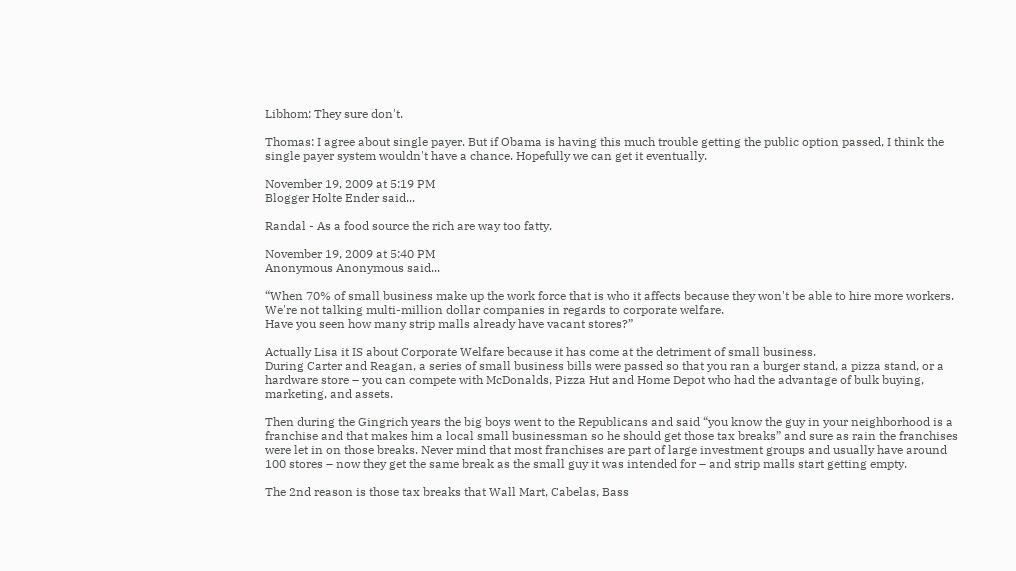Libhom: They sure don't.

Thomas: I agree about single payer. But if Obama is having this much trouble getting the public option passed, I think the single payer system wouldn't have a chance. Hopefully we can get it eventually.

November 19, 2009 at 5:19 PM
Blogger Holte Ender said...

Randal - As a food source the rich are way too fatty.

November 19, 2009 at 5:40 PM
Anonymous Anonymous said...

“When 70% of small business make up the work force that is who it affects because they won't be able to hire more workers. We're not talking multi-million dollar companies in regards to corporate welfare.
Have you seen how many strip malls already have vacant stores?”

Actually Lisa it IS about Corporate Welfare because it has come at the detriment of small business.
During Carter and Reagan, a series of small business bills were passed so that you ran a burger stand, a pizza stand, or a hardware store – you can compete with McDonalds, Pizza Hut and Home Depot who had the advantage of bulk buying, marketing, and assets.

Then during the Gingrich years the big boys went to the Republicans and said “you know the guy in your neighborhood is a franchise and that makes him a local small businessman so he should get those tax breaks” and sure as rain the franchises were let in on those breaks. Never mind that most franchises are part of large investment groups and usually have around 100 stores – now they get the same break as the small guy it was intended for – and strip malls start getting empty.

The 2nd reason is those tax breaks that Wall Mart, Cabelas, Bass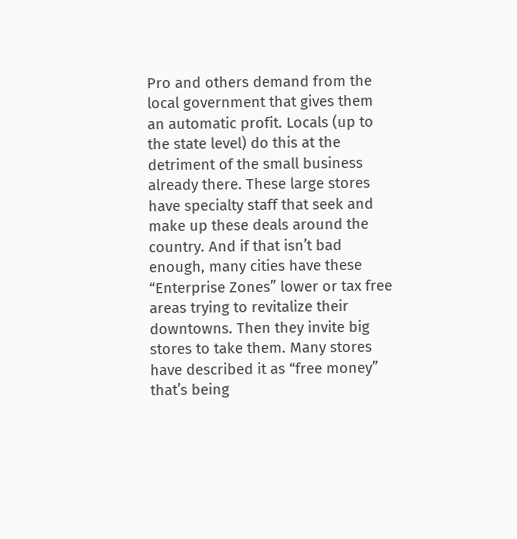Pro and others demand from the local government that gives them an automatic profit. Locals (up to the state level) do this at the detriment of the small business already there. These large stores have specialty staff that seek and make up these deals around the country. And if that isn’t bad enough, many cities have these “Enterprise Zones” lower or tax free areas trying to revitalize their downtowns. Then they invite big stores to take them. Many stores have described it as “free money” that’s being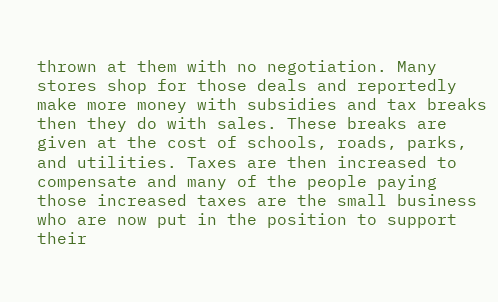thrown at them with no negotiation. Many stores shop for those deals and reportedly make more money with subsidies and tax breaks then they do with sales. These breaks are given at the cost of schools, roads, parks, and utilities. Taxes are then increased to compensate and many of the people paying those increased taxes are the small business who are now put in the position to support their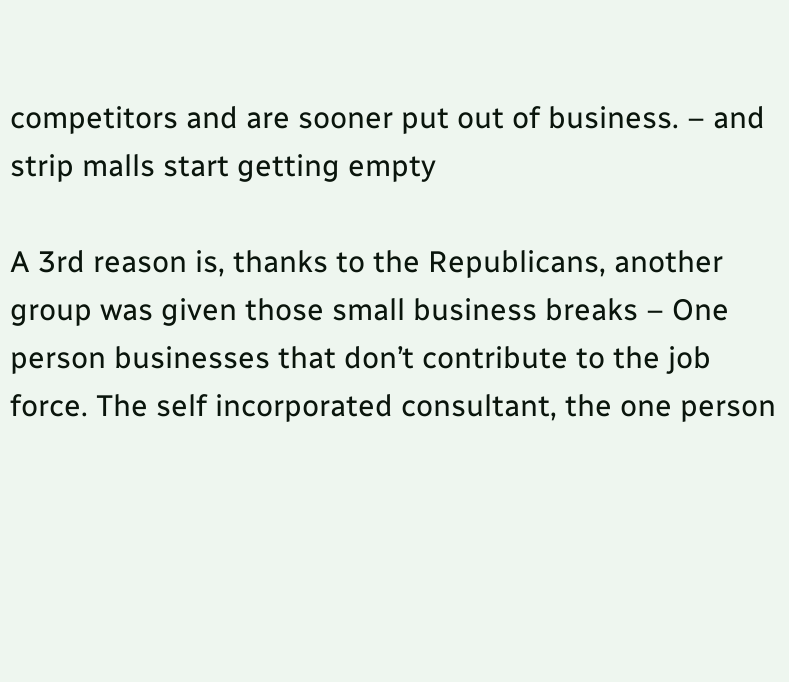competitors and are sooner put out of business. – and strip malls start getting empty

A 3rd reason is, thanks to the Republicans, another group was given those small business breaks – One person businesses that don’t contribute to the job force. The self incorporated consultant, the one person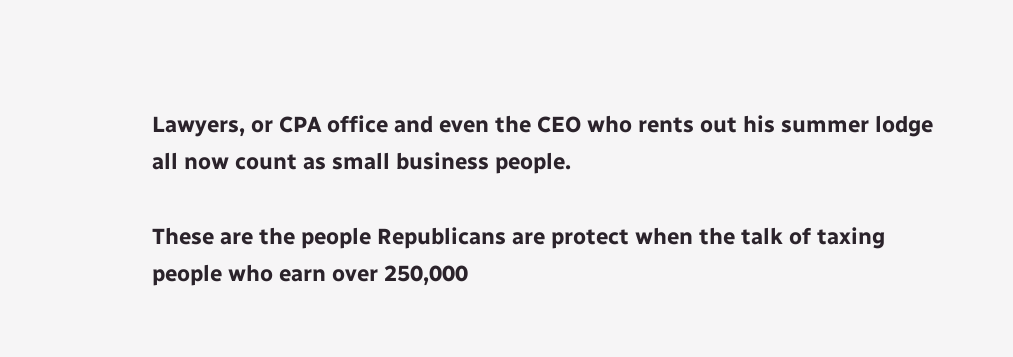Lawyers, or CPA office and even the CEO who rents out his summer lodge all now count as small business people.

These are the people Republicans are protect when the talk of taxing people who earn over 250,000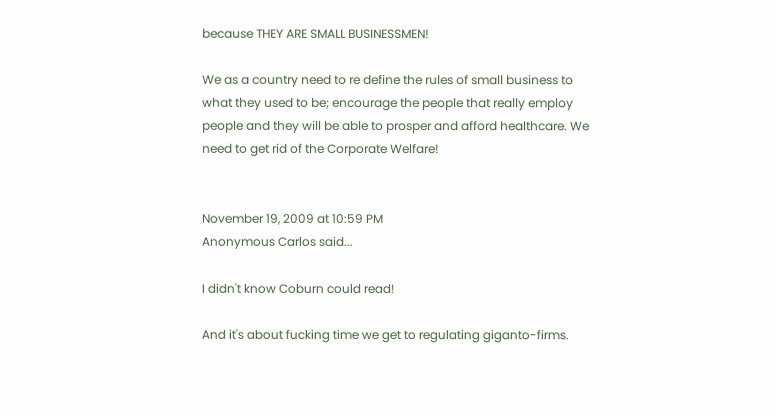because THEY ARE SMALL BUSINESSMEN!

We as a country need to re define the rules of small business to what they used to be; encourage the people that really employ people and they will be able to prosper and afford healthcare. We need to get rid of the Corporate Welfare!


November 19, 2009 at 10:59 PM
Anonymous Carlos said...

I didn't know Coburn could read!

And it's about fucking time we get to regulating giganto-firms.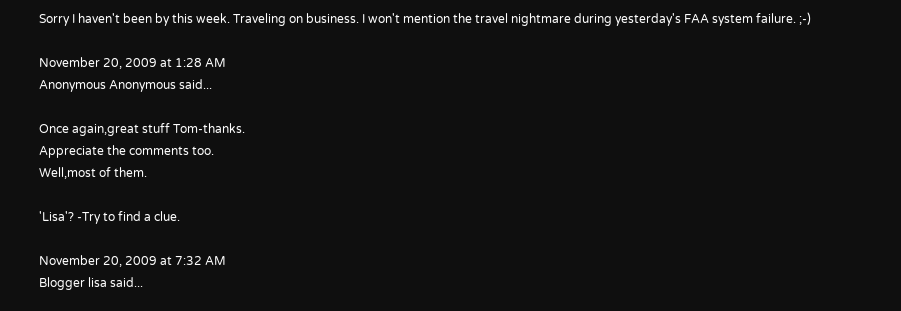Sorry I haven't been by this week. Traveling on business. I won't mention the travel nightmare during yesterday's FAA system failure. ;-)

November 20, 2009 at 1:28 AM
Anonymous Anonymous said...

Once again,great stuff Tom-thanks.
Appreciate the comments too.
Well,most of them.

'Lisa'? -Try to find a clue.

November 20, 2009 at 7:32 AM
Blogger lisa said...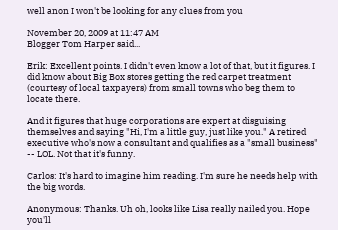well anon I won't be looking for any clues from you

November 20, 2009 at 11:47 AM
Blogger Tom Harper said...

Erik: Excellent points. I didn't even know a lot of that, but it figures. I did know about Big Box stores getting the red carpet treatment (courtesy of local taxpayers) from small towns who beg them to locate there.

And it figures that huge corporations are expert at disguising themselves and saying "Hi, I'm a little guy, just like you." A retired executive who's now a consultant and qualifies as a "small business" -- LOL. Not that it's funny.

Carlos: It's hard to imagine him reading. I'm sure he needs help with the big words.

Anonymous: Thanks. Uh oh, looks like Lisa really nailed you. Hope you'll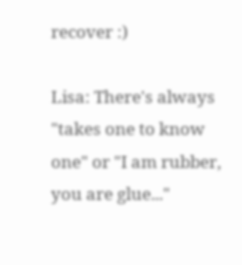recover :)

Lisa: There's always "takes one to know one" or "I am rubber, you are glue..."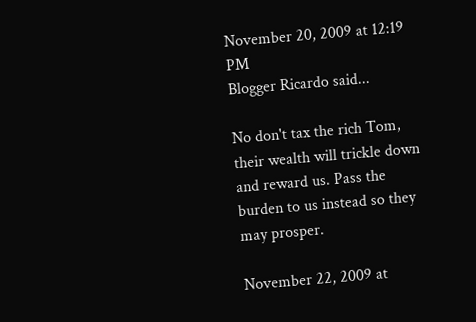November 20, 2009 at 12:19 PM
Blogger Ricardo said...

No don't tax the rich Tom, their wealth will trickle down and reward us. Pass the burden to us instead so they may prosper.

November 22, 2009 at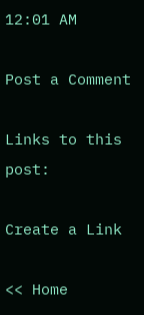12:01 AM

Post a Comment

Links to this post:

Create a Link

<< Home